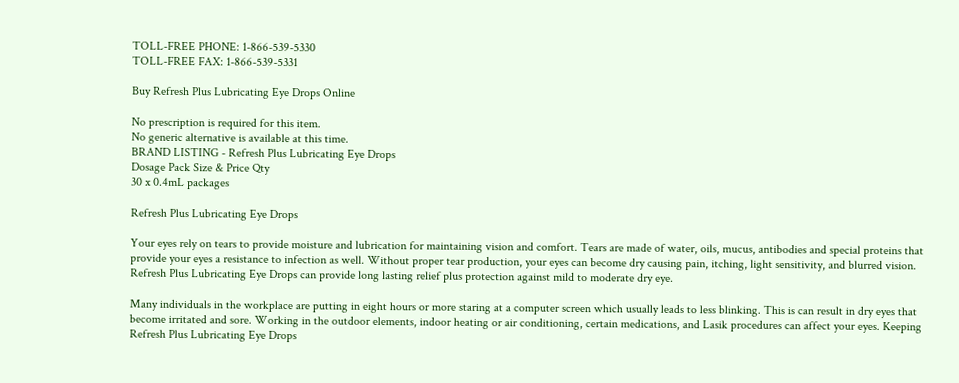TOLL-FREE PHONE: 1-866-539-5330
TOLL-FREE FAX: 1-866-539-5331

Buy Refresh Plus Lubricating Eye Drops Online

No prescription is required for this item.
No generic alternative is available at this time.
BRAND LISTING - Refresh Plus Lubricating Eye Drops
Dosage Pack Size & Price Qty
30 x 0.4mL packages

Refresh Plus Lubricating Eye Drops

Your eyes rely on tears to provide moisture and lubrication for maintaining vision and comfort. Tears are made of water, oils, mucus, antibodies and special proteins that provide your eyes a resistance to infection as well. Without proper tear production, your eyes can become dry causing pain, itching, light sensitivity, and blurred vision. Refresh Plus Lubricating Eye Drops can provide long lasting relief plus protection against mild to moderate dry eye.

Many individuals in the workplace are putting in eight hours or more staring at a computer screen which usually leads to less blinking. This is can result in dry eyes that become irritated and sore. Working in the outdoor elements, indoor heating or air conditioning, certain medications, and Lasik procedures can affect your eyes. Keeping Refresh Plus Lubricating Eye Drops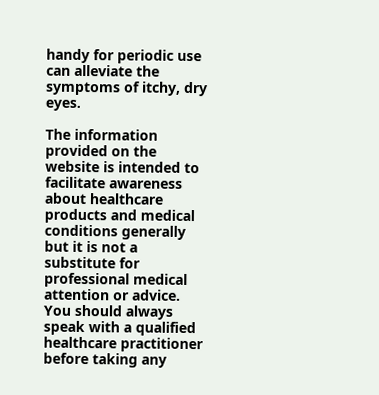handy for periodic use can alleviate the symptoms of itchy, dry eyes.

The information provided on the website is intended to facilitate awareness about healthcare products and medical conditions generally but it is not a substitute for professional medical attention or advice. You should always speak with a qualified healthcare practitioner before taking any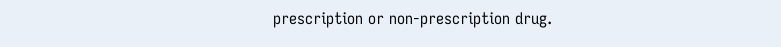prescription or non-prescription drug.